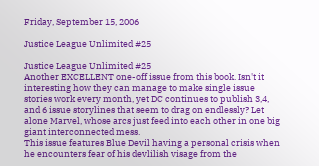Friday, September 15, 2006

Justice League Unlimited #25

Justice League Unlimited #25
Another EXCELLENT one-off issue from this book. Isn't it interesting how they can manage to make single issue stories work every month, yet DC continues to publish 3,4, and 6 issue storylines that seem to drag on endlessly? Let alone Marvel, whose arcs just feed into each other in one big giant interconnected mess.
This issue features Blue Devil having a personal crisis when he encounters fear of his devlilish visage from the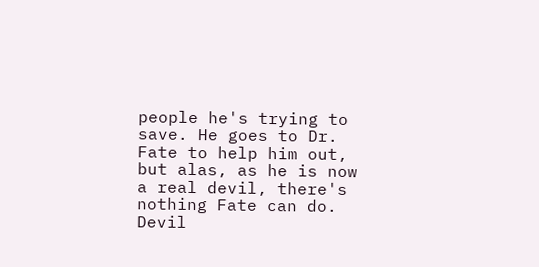people he's trying to save. He goes to Dr. Fate to help him out, but alas, as he is now a real devil, there's nothing Fate can do. Devil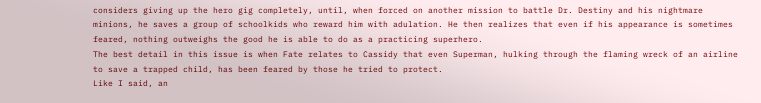considers giving up the hero gig completely, until, when forced on another mission to battle Dr. Destiny and his nightmare minions, he saves a group of schoolkids who reward him with adulation. He then realizes that even if his appearance is sometimes feared, nothing outweighs the good he is able to do as a practicing superhero.
The best detail in this issue is when Fate relates to Cassidy that even Superman, hulking through the flaming wreck of an airline to save a trapped child, has been feared by those he tried to protect.
Like I said, an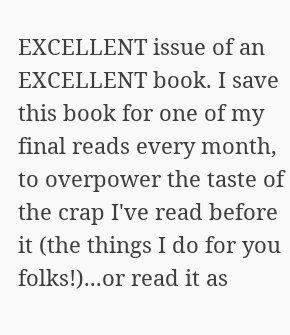EXCELLENT issue of an EXCELLENT book. I save this book for one of my final reads every month, to overpower the taste of the crap I've read before it (the things I do for you folks!)...or read it as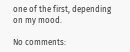one of the first, depending on my mood.

No comments: